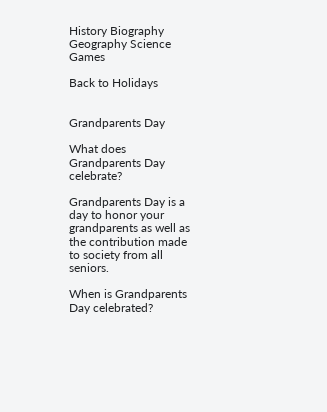History Biography Geography Science Games

Back to Holidays


Grandparents Day

What does Grandparents Day celebrate?

Grandparents Day is a day to honor your grandparents as well as the contribution made to society from all seniors.

When is Grandparents Day celebrated?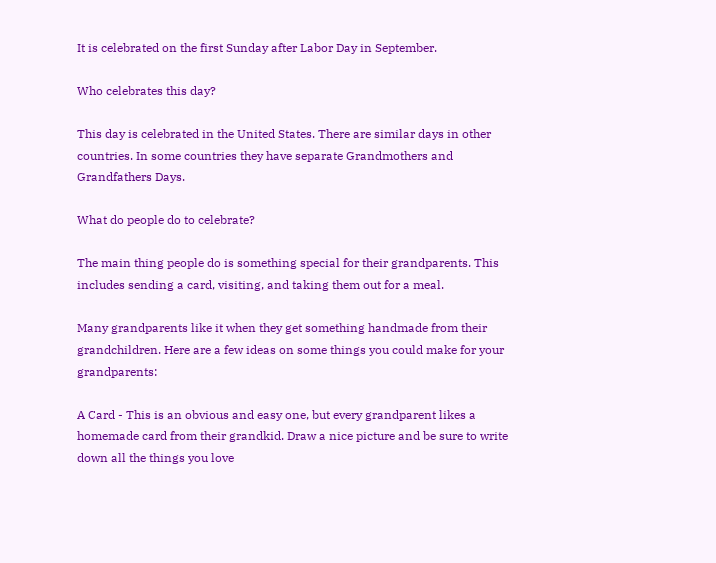It is celebrated on the first Sunday after Labor Day in September.

Who celebrates this day?

This day is celebrated in the United States. There are similar days in other countries. In some countries they have separate Grandmothers and Grandfathers Days.

What do people do to celebrate?

The main thing people do is something special for their grandparents. This includes sending a card, visiting, and taking them out for a meal.

Many grandparents like it when they get something handmade from their grandchildren. Here are a few ideas on some things you could make for your grandparents:

A Card - This is an obvious and easy one, but every grandparent likes a homemade card from their grandkid. Draw a nice picture and be sure to write down all the things you love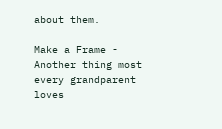about them.

Make a Frame - Another thing most every grandparent loves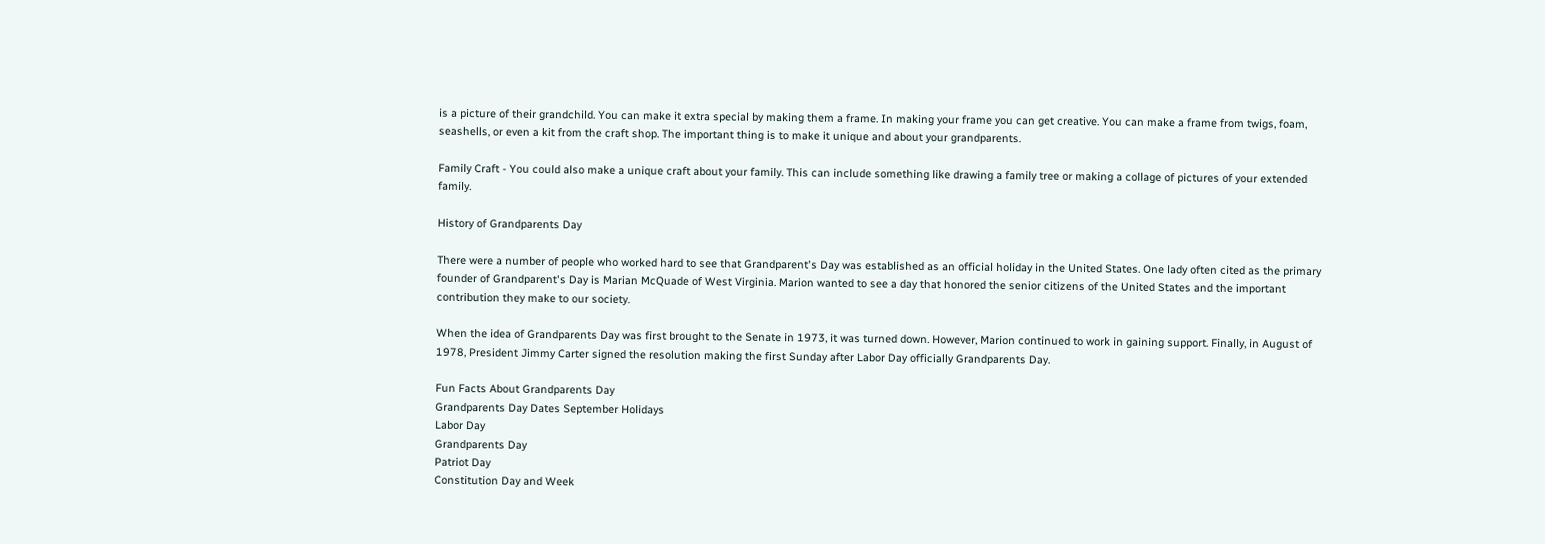is a picture of their grandchild. You can make it extra special by making them a frame. In making your frame you can get creative. You can make a frame from twigs, foam, seashells, or even a kit from the craft shop. The important thing is to make it unique and about your grandparents.

Family Craft - You could also make a unique craft about your family. This can include something like drawing a family tree or making a collage of pictures of your extended family.

History of Grandparents Day

There were a number of people who worked hard to see that Grandparent's Day was established as an official holiday in the United States. One lady often cited as the primary founder of Grandparent's Day is Marian McQuade of West Virginia. Marion wanted to see a day that honored the senior citizens of the United States and the important contribution they make to our society.

When the idea of Grandparents Day was first brought to the Senate in 1973, it was turned down. However, Marion continued to work in gaining support. Finally, in August of 1978, President Jimmy Carter signed the resolution making the first Sunday after Labor Day officially Grandparents Day.

Fun Facts About Grandparents Day
Grandparents Day Dates September Holidays
Labor Day
Grandparents Day
Patriot Day
Constitution Day and Week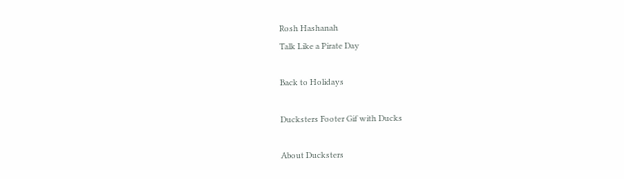Rosh Hashanah
Talk Like a Pirate Day

Back to Holidays

Ducksters Footer Gif with Ducks

About Ducksters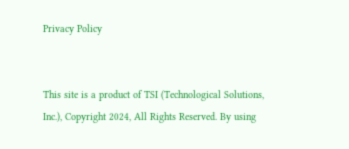Privacy Policy


This site is a product of TSI (Technological Solutions, Inc.), Copyright 2024, All Rights Reserved. By using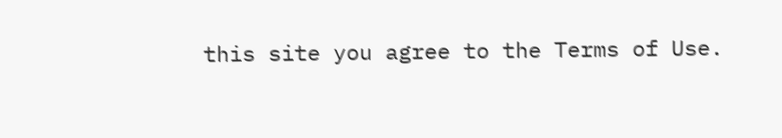this site you agree to the Terms of Use.